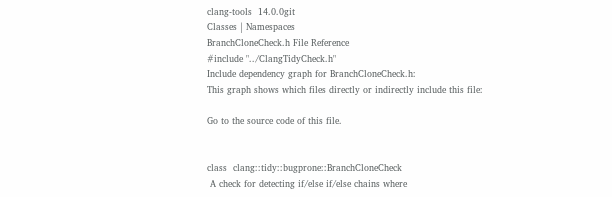clang-tools  14.0.0git
Classes | Namespaces
BranchCloneCheck.h File Reference
#include "../ClangTidyCheck.h"
Include dependency graph for BranchCloneCheck.h:
This graph shows which files directly or indirectly include this file:

Go to the source code of this file.


class  clang::tidy::bugprone::BranchCloneCheck
 A check for detecting if/else if/else chains where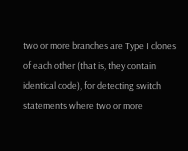two or more branches are Type I clones of each other (that is, they contain identical code), for detecting switch statements where two or more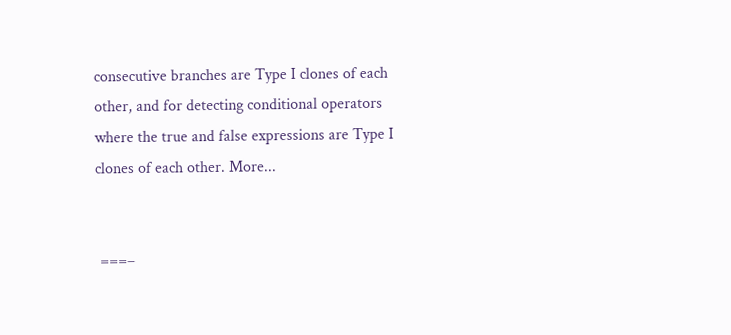consecutive branches are Type I clones of each other, and for detecting conditional operators where the true and false expressions are Type I clones of each other. More...


 ===–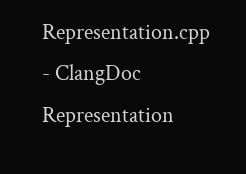Representation.cpp - ClangDoc Representation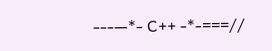---—*- C++ -*-===//